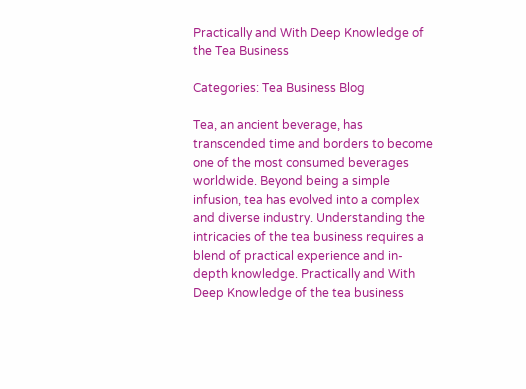Practically and With Deep Knowledge of the Tea Business

Categories: Tea Business Blog

Tea, an ancient beverage, has transcended time and borders to become one of the most consumed beverages worldwide. Beyond being a simple infusion, tea has evolved into a complex and diverse industry. Understanding the intricacies of the tea business requires a blend of practical experience and in-depth knowledge. Practically and With Deep Knowledge of the tea business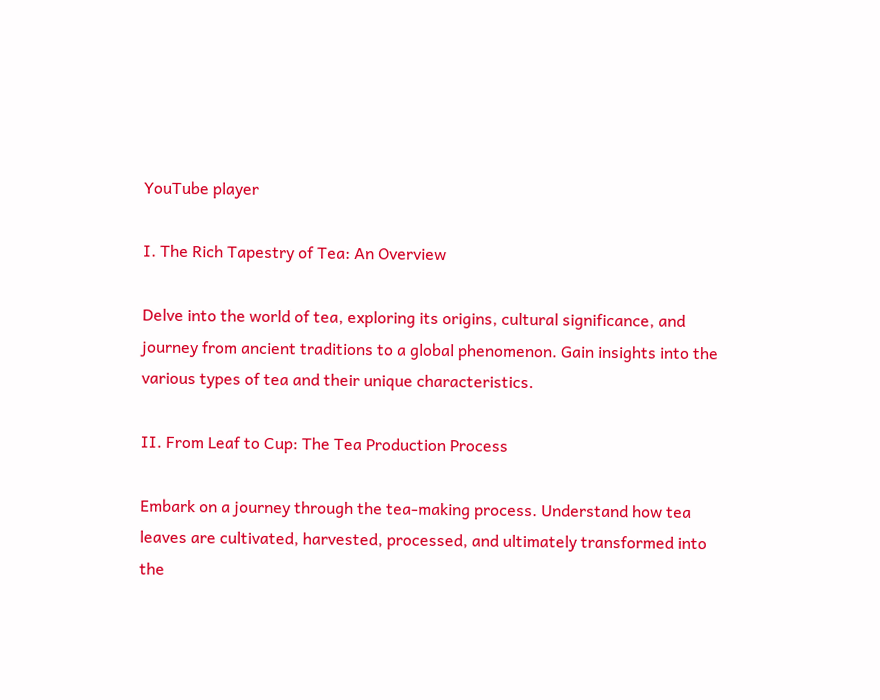YouTube player

I. The Rich Tapestry of Tea: An Overview

Delve into the world of tea, exploring its origins, cultural significance, and journey from ancient traditions to a global phenomenon. Gain insights into the various types of tea and their unique characteristics.

II. From Leaf to Cup: The Tea Production Process

Embark on a journey through the tea-making process. Understand how tea leaves are cultivated, harvested, processed, and ultimately transformed into the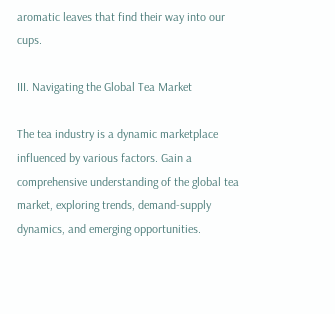aromatic leaves that find their way into our cups.

III. Navigating the Global Tea Market

The tea industry is a dynamic marketplace influenced by various factors. Gain a comprehensive understanding of the global tea market, exploring trends, demand-supply dynamics, and emerging opportunities.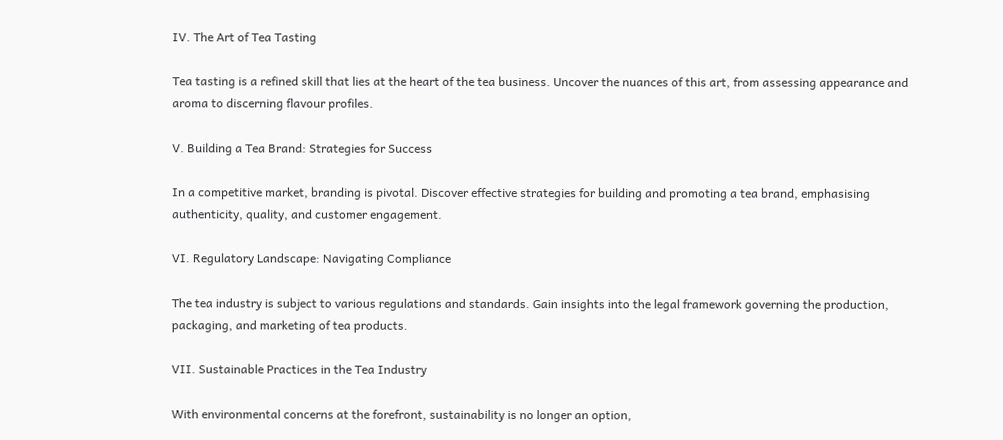IV. The Art of Tea Tasting

Tea tasting is a refined skill that lies at the heart of the tea business. Uncover the nuances of this art, from assessing appearance and aroma to discerning flavour profiles.

V. Building a Tea Brand: Strategies for Success

In a competitive market, branding is pivotal. Discover effective strategies for building and promoting a tea brand, emphasising authenticity, quality, and customer engagement.

VI. Regulatory Landscape: Navigating Compliance

The tea industry is subject to various regulations and standards. Gain insights into the legal framework governing the production, packaging, and marketing of tea products.

VII. Sustainable Practices in the Tea Industry

With environmental concerns at the forefront, sustainability is no longer an option,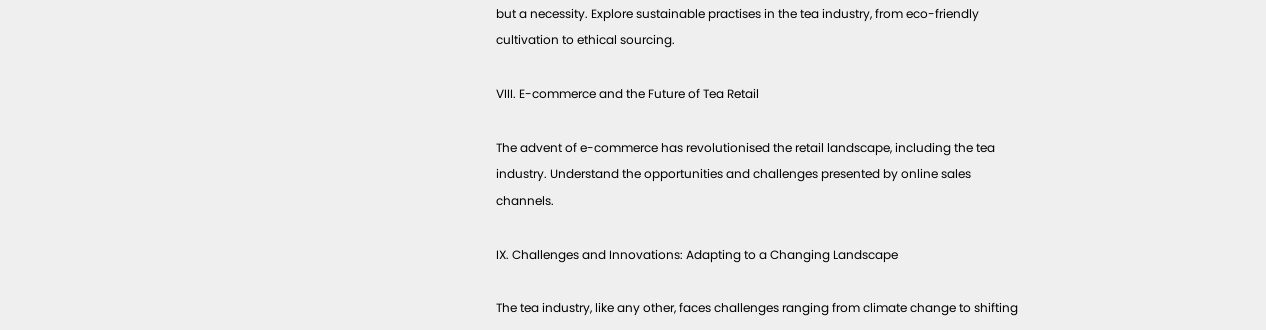but a necessity. Explore sustainable practises in the tea industry, from eco-friendly cultivation to ethical sourcing.

VIII. E-commerce and the Future of Tea Retail

The advent of e-commerce has revolutionised the retail landscape, including the tea industry. Understand the opportunities and challenges presented by online sales channels.

IX. Challenges and Innovations: Adapting to a Changing Landscape

The tea industry, like any other, faces challenges ranging from climate change to shifting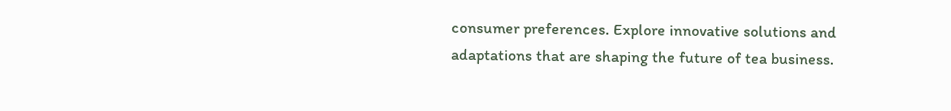consumer preferences. Explore innovative solutions and adaptations that are shaping the future of tea business.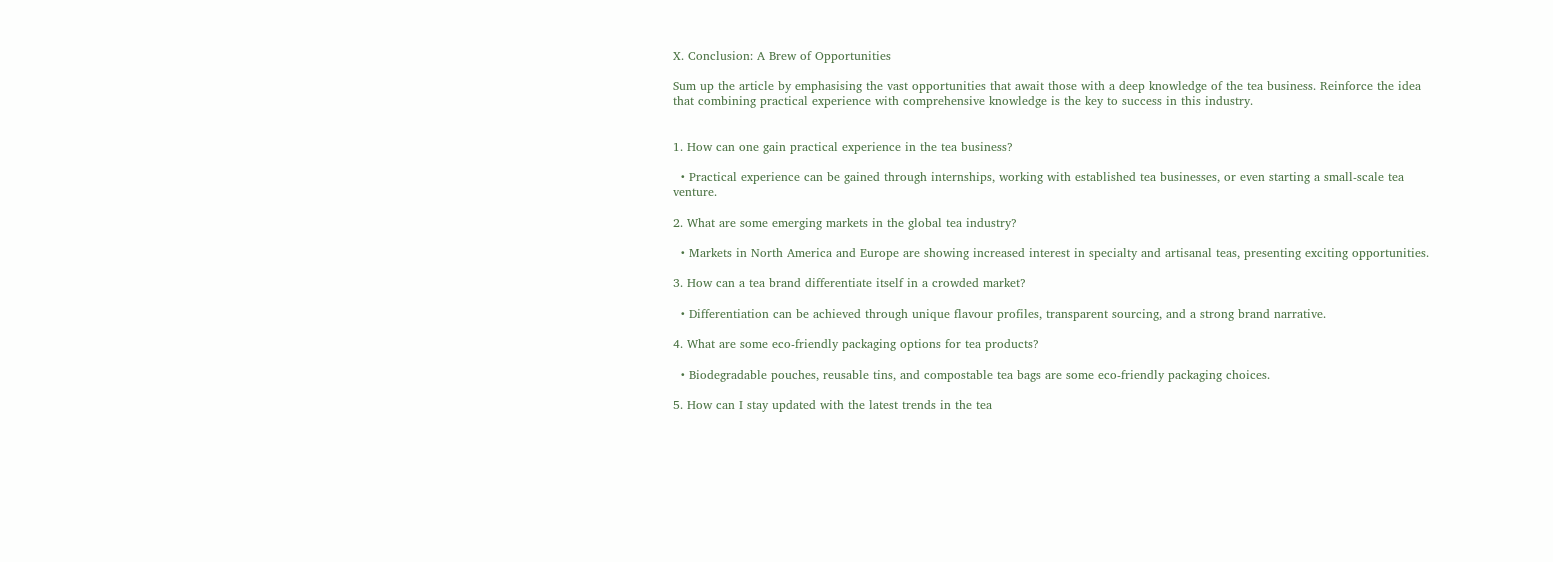X. Conclusion: A Brew of Opportunities

Sum up the article by emphasising the vast opportunities that await those with a deep knowledge of the tea business. Reinforce the idea that combining practical experience with comprehensive knowledge is the key to success in this industry.


1. How can one gain practical experience in the tea business?

  • Practical experience can be gained through internships, working with established tea businesses, or even starting a small-scale tea venture.

2. What are some emerging markets in the global tea industry?

  • Markets in North America and Europe are showing increased interest in specialty and artisanal teas, presenting exciting opportunities.

3. How can a tea brand differentiate itself in a crowded market?

  • Differentiation can be achieved through unique flavour profiles, transparent sourcing, and a strong brand narrative.

4. What are some eco-friendly packaging options for tea products?

  • Biodegradable pouches, reusable tins, and compostable tea bags are some eco-friendly packaging choices.

5. How can I stay updated with the latest trends in the tea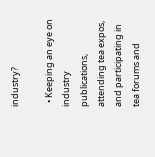industry?

  • Keeping an eye on industry publications, attending tea expos, and participating in tea forums and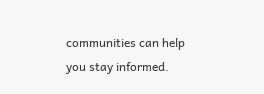communities can help you stay informed.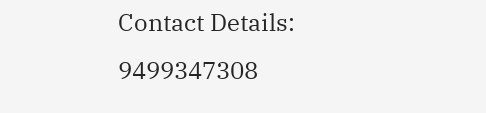Contact Details: 9499347308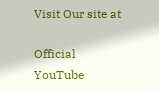Visit Our site at

Official YouTube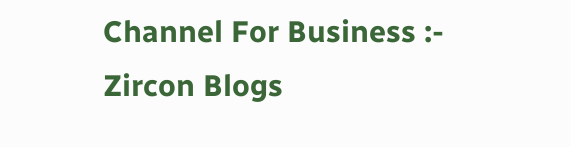Channel For Business :- Zircon Blogs